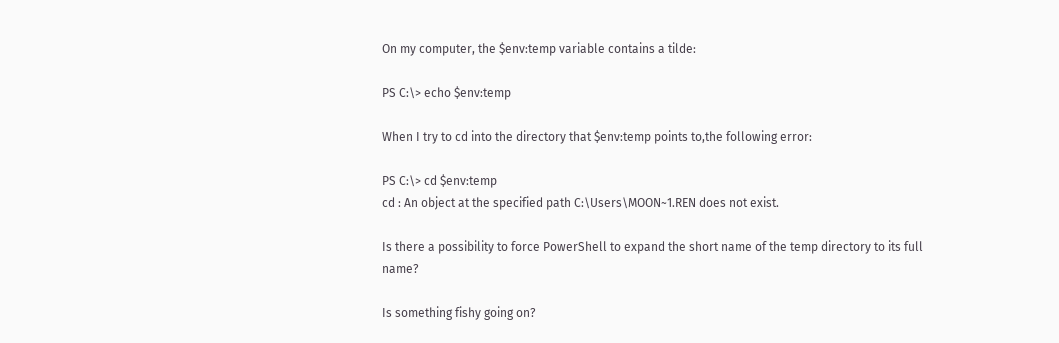On my computer, the $env:temp variable contains a tilde:

PS C:\> echo $env:temp

When I try to cd into the directory that $env:temp points to,the following error:

PS C:\> cd $env:temp
cd : An object at the specified path C:\Users\MOON~1.REN does not exist.

Is there a possibility to force PowerShell to expand the short name of the temp directory to its full name?

Is something fishy going on?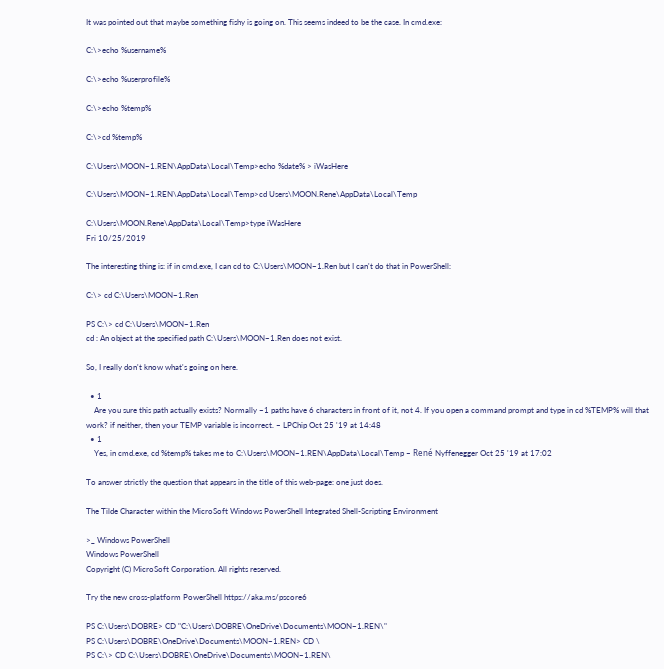It was pointed out that maybe something fishy is going on. This seems indeed to be the case. In cmd.exe:

C:\>echo %username%

C:\>echo %userprofile%

C:\>echo %temp%

C:\>cd %temp%

C:\Users\MOON~1.REN\AppData\Local\Temp>echo %date% > iWasHere

C:\Users\MOON~1.REN\AppData\Local\Temp>cd Users\MOON.Rene\AppData\Local\Temp

C:\Users\MOON.Rene\AppData\Local\Temp>type iWasHere
Fri 10/25/2019

The interesting thing is: if in cmd.exe, I can cd to C:\Users\MOON~1.Ren but I can't do that in PowerShell:

C:\> cd C:\Users\MOON~1.Ren

PS C:\> cd C:\Users\MOON~1.Ren
cd : An object at the specified path C:\Users\MOON~1.Ren does not exist.

So, I really don't know what's going on here.

  • 1
    Are you sure this path actually exists? Normally ~1 paths have 6 characters in front of it, not 4. If you open a command prompt and type in cd %TEMP% will that work? if neither, then your TEMP variable is incorrect. – LPChip Oct 25 '19 at 14:48
  • 1
    Yes, in cmd.exe, cd %temp% takes me to C:\Users\MOON~1.REN\AppData\Local\Temp – René Nyffenegger Oct 25 '19 at 17:02

To answer strictly the question that appears in the title of this web-page: one just does.

The Tilde Character within the MicroSoft Windows PowerShell Integrated Shell-Scripting Environment

>_ Windows PowerShell
Windows PowerShell
Copyright (C) MicroSoft Corporation. All rights reserved.

Try the new cross-platform PowerShell https://aka.ms/pscore6

PS C:\Users\DOBRE> CD "C:\Users\DOBRE\OneDrive\Documents\MOON~1.REN\"
PS C:\Users\DOBRE\OneDrive\Documents\MOON~1.REN> CD \
PS C:\> CD C:\Users\DOBRE\OneDrive\Documents\MOON~1.REN\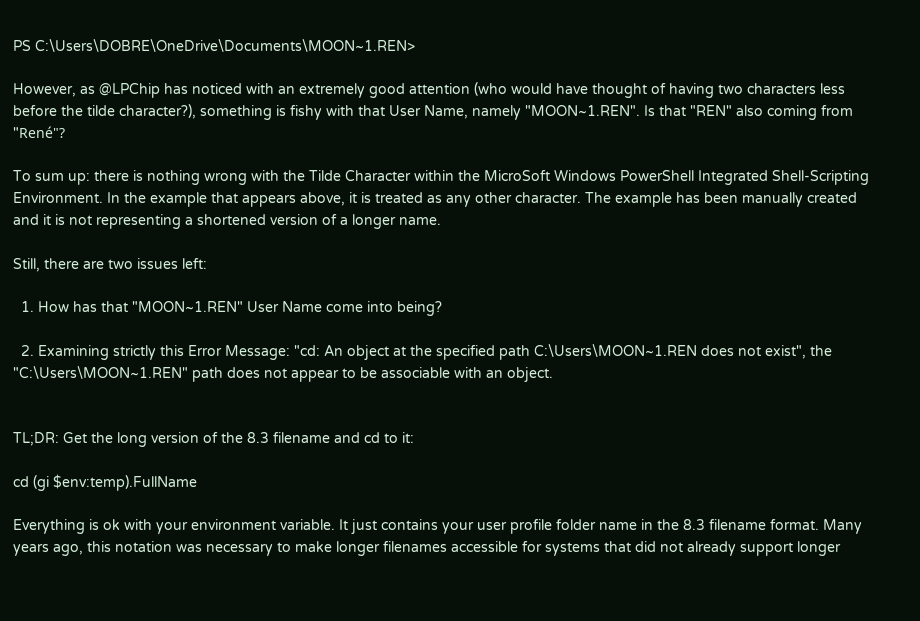PS C:\Users\DOBRE\OneDrive\Documents\MOON~1.REN>

However, as @LPChip has noticed with an extremely good attention (who would have thought of having two characters less before the tilde character?), something is fishy with that User Name, namely "MOON~1.REN". Is that "REN" also coming from "René"?

To sum up: there is nothing wrong with the Tilde Character within the MicroSoft Windows PowerShell Integrated Shell-Scripting Environment. In the example that appears above, it is treated as any other character. The example has been manually created and it is not representing a shortened version of a longer name.

Still, there are two issues left:

  1. How has that "MOON~1.REN" User Name come into being?

  2. Examining strictly this Error Message: "cd: An object at the specified path C:\Users\MOON~1.REN does not exist", the "C:\Users\MOON~1.REN" path does not appear to be associable with an object.


TL;DR: Get the long version of the 8.3 filename and cd to it:

cd (gi $env:temp).FullName

Everything is ok with your environment variable. It just contains your user profile folder name in the 8.3 filename format. Many years ago, this notation was necessary to make longer filenames accessible for systems that did not already support longer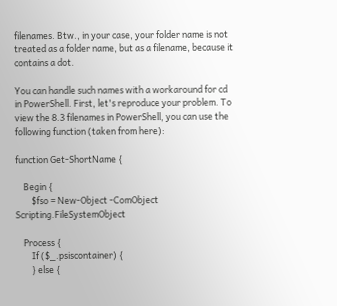filenames. Btw., in your case, your folder name is not treated as a folder name, but as a filename, because it contains a dot.

You can handle such names with a workaround for cd in PowerShell. First, let's reproduce your problem. To view the 8.3 filenames in PowerShell, you can use the following function (taken from here):

function Get-ShortName {

    Begin {
        $fso = New-Object -ComObject Scripting.FileSystemObject

    Process {
        If ($_.psiscontainer) {
        } else {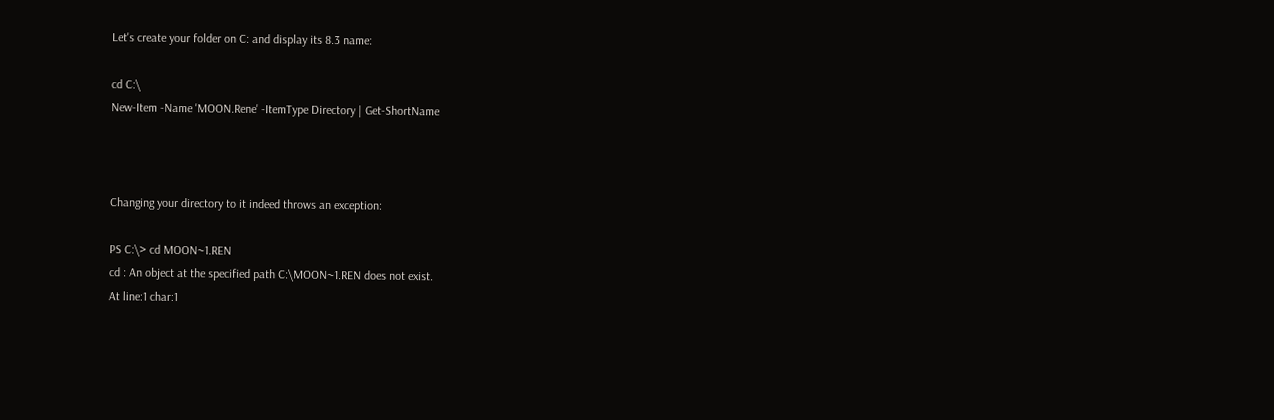Let's create your folder on C: and display its 8.3 name:

cd C:\
New-Item -Name 'MOON.Rene' -ItemType Directory | Get-ShortName



Changing your directory to it indeed throws an exception:

PS C:\> cd MOON~1.REN
cd : An object at the specified path C:\MOON~1.REN does not exist.
At line:1 char:1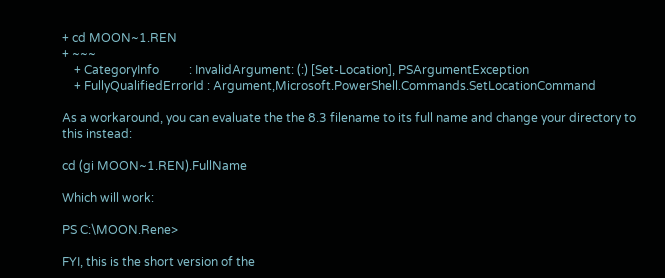+ cd MOON~1.REN
+ ~~~
    + CategoryInfo          : InvalidArgument: (:) [Set-Location], PSArgumentException
    + FullyQualifiedErrorId : Argument,Microsoft.PowerShell.Commands.SetLocationCommand

As a workaround, you can evaluate the the 8.3 filename to its full name and change your directory to this instead:

cd (gi MOON~1.REN).FullName

Which will work:

PS C:\MOON.Rene>

FYI, this is the short version of the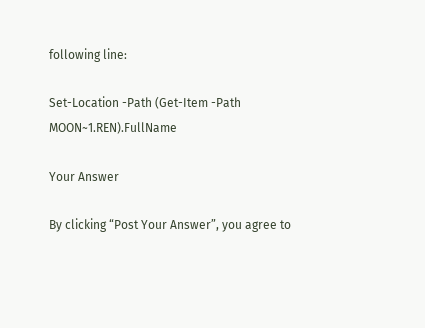following line:

Set-Location -Path (Get-Item -Path MOON~1.REN).FullName

Your Answer

By clicking “Post Your Answer”, you agree to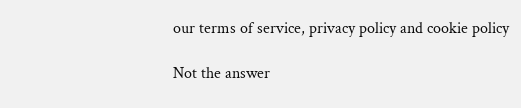our terms of service, privacy policy and cookie policy

Not the answer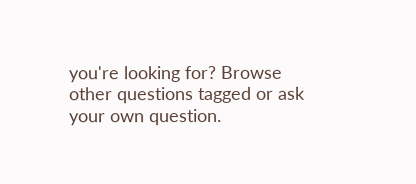you're looking for? Browse other questions tagged or ask your own question.